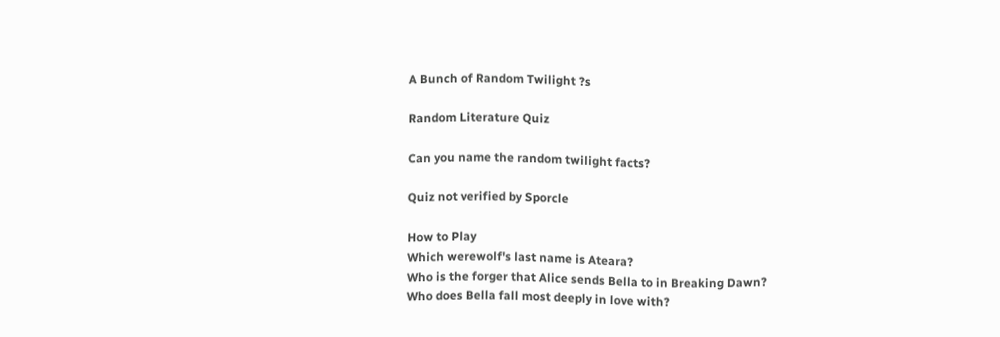A Bunch of Random Twilight ?s

Random Literature Quiz

Can you name the random twilight facts?

Quiz not verified by Sporcle

How to Play
Which werewolf's last name is Ateara?
Who is the forger that Alice sends Bella to in Breaking Dawn?
Who does Bella fall most deeply in love with?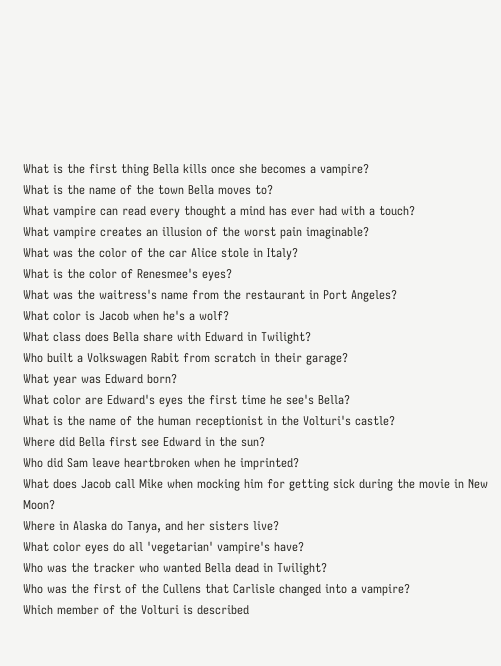What is the first thing Bella kills once she becomes a vampire?
What is the name of the town Bella moves to?
What vampire can read every thought a mind has ever had with a touch?
What vampire creates an illusion of the worst pain imaginable?
What was the color of the car Alice stole in Italy?
What is the color of Renesmee's eyes?
What was the waitress's name from the restaurant in Port Angeles?
What color is Jacob when he's a wolf?
What class does Bella share with Edward in Twilight?
Who built a Volkswagen Rabit from scratch in their garage?
What year was Edward born?
What color are Edward's eyes the first time he see's Bella?
What is the name of the human receptionist in the Volturi's castle?
Where did Bella first see Edward in the sun?
Who did Sam leave heartbroken when he imprinted?
What does Jacob call Mike when mocking him for getting sick during the movie in New Moon?
Where in Alaska do Tanya, and her sisters live?
What color eyes do all 'vegetarian' vampire's have?
Who was the tracker who wanted Bella dead in Twilight?
Who was the first of the Cullens that Carlisle changed into a vampire?
Which member of the Volturi is described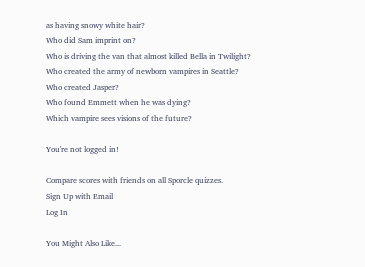as having snowy white hair?
Who did Sam imprint on?
Who is driving the van that almost killed Bella in Twilight?
Who created the army of newborn vampires in Seattle?
Who created Jasper?
Who found Emmett when he was dying?
Which vampire sees visions of the future?

You're not logged in!

Compare scores with friends on all Sporcle quizzes.
Sign Up with Email
Log In

You Might Also Like...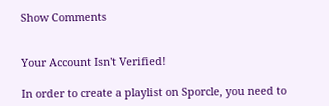Show Comments


Your Account Isn't Verified!

In order to create a playlist on Sporcle, you need to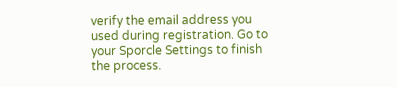verify the email address you used during registration. Go to your Sporcle Settings to finish the process.